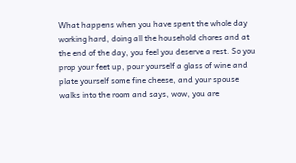What happens when you have spent the whole day working hard, doing all the household chores and at the end of the day, you feel you deserve a rest. So you prop your feet up, pour yourself a glass of wine and plate yourself some fine cheese, and your spouse walks into the room and says, wow, you are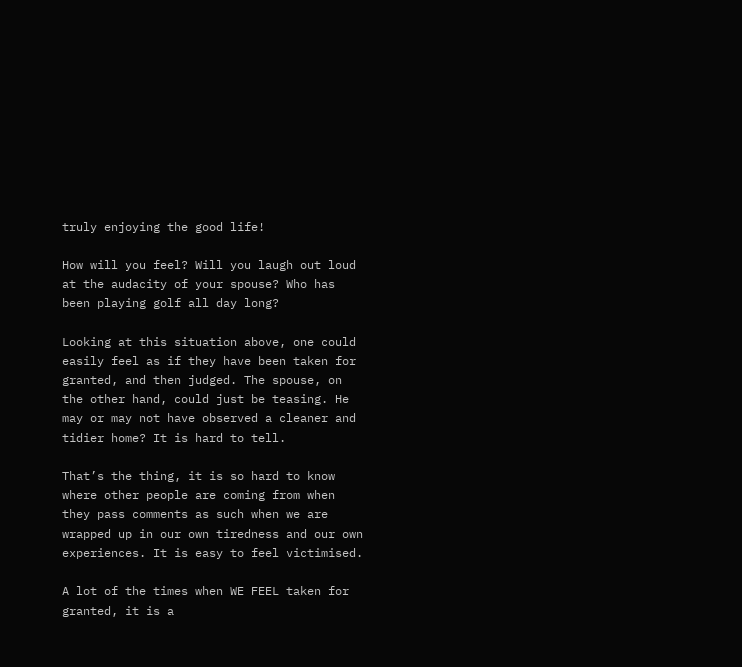truly enjoying the good life!

How will you feel? Will you laugh out loud at the audacity of your spouse? Who has been playing golf all day long?

Looking at this situation above, one could easily feel as if they have been taken for granted, and then judged. The spouse, on the other hand, could just be teasing. He may or may not have observed a cleaner and tidier home? It is hard to tell.

That’s the thing, it is so hard to know where other people are coming from when they pass comments as such when we are wrapped up in our own tiredness and our own experiences. It is easy to feel victimised.

A lot of the times when WE FEEL taken for granted, it is a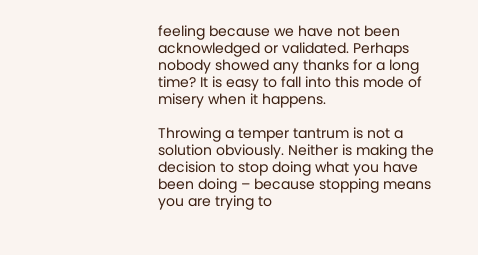feeling because we have not been acknowledged or validated. Perhaps nobody showed any thanks for a long time? It is easy to fall into this mode of misery when it happens.

Throwing a temper tantrum is not a solution obviously. Neither is making the decision to stop doing what you have been doing – because stopping means you are trying to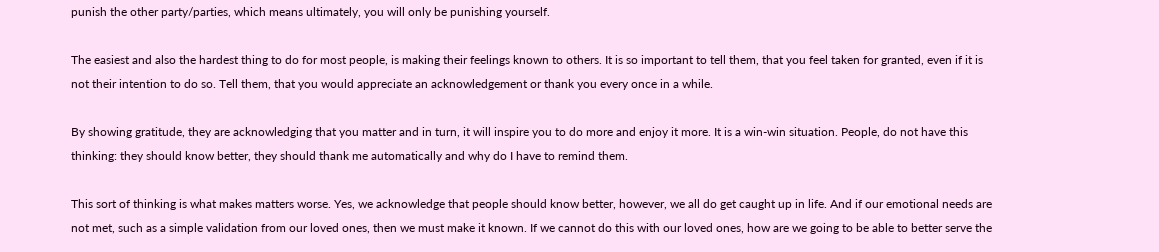punish the other party/parties, which means ultimately, you will only be punishing yourself.

The easiest and also the hardest thing to do for most people, is making their feelings known to others. It is so important to tell them, that you feel taken for granted, even if it is not their intention to do so. Tell them, that you would appreciate an acknowledgement or thank you every once in a while.

By showing gratitude, they are acknowledging that you matter and in turn, it will inspire you to do more and enjoy it more. It is a win-win situation. People, do not have this thinking: they should know better, they should thank me automatically and why do I have to remind them.

This sort of thinking is what makes matters worse. Yes, we acknowledge that people should know better, however, we all do get caught up in life. And if our emotional needs are not met, such as a simple validation from our loved ones, then we must make it known. If we cannot do this with our loved ones, how are we going to be able to better serve the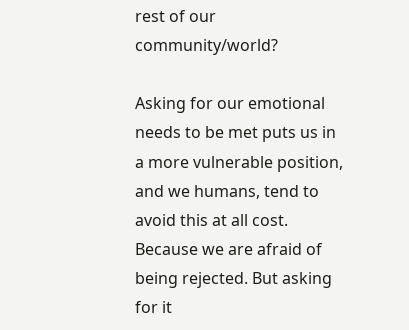rest of our community/world?

Asking for our emotional needs to be met puts us in a more vulnerable position, and we humans, tend to avoid this at all cost. Because we are afraid of being rejected. But asking for it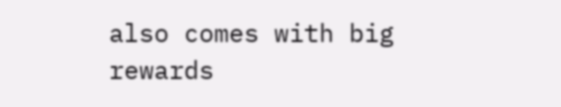also comes with big rewards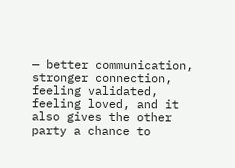— better communication, stronger connection, feeling validated, feeling loved, and it also gives the other party a chance to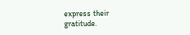express their gratitude.